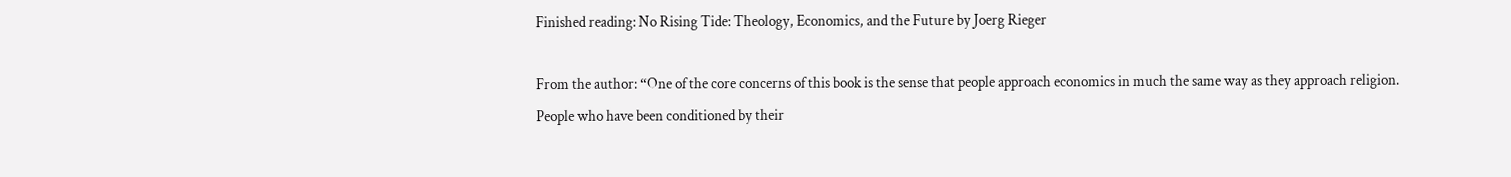Finished reading: No Rising Tide: Theology, Economics, and the Future by Joerg Rieger

From the author: “One of the core concerns of this book is the sense that people approach economics in much the same way as they approach religion. People who have been conditioned by their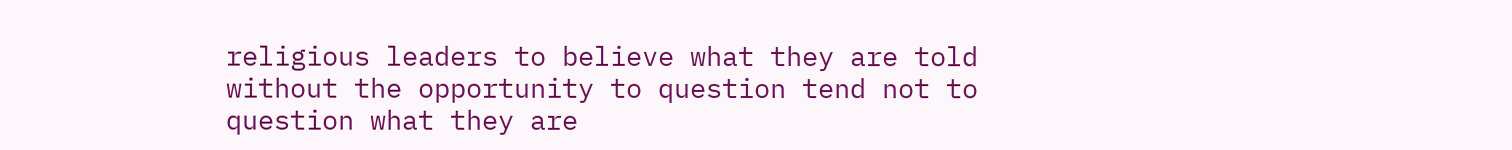religious leaders to believe what they are told without the opportunity to question tend not to question what they are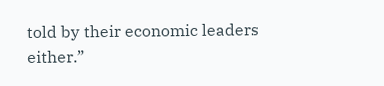told by their economic leaders either.”